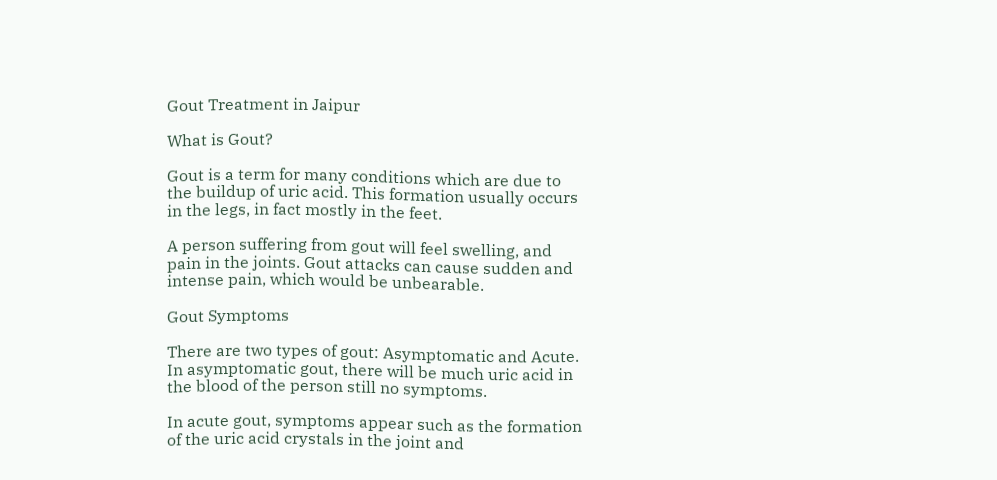Gout Treatment in Jaipur

What is Gout?

Gout is a term for many conditions which are due to the buildup of uric acid. This formation usually occurs in the legs, in fact mostly in the feet.

A person suffering from gout will feel swelling, and pain in the joints. Gout attacks can cause sudden and intense pain, which would be unbearable.

Gout Symptoms

There are two types of gout: Asymptomatic and Acute. In asymptomatic gout, there will be much uric acid in the blood of the person still no symptoms.

In acute gout, symptoms appear such as the formation of the uric acid crystals in the joint and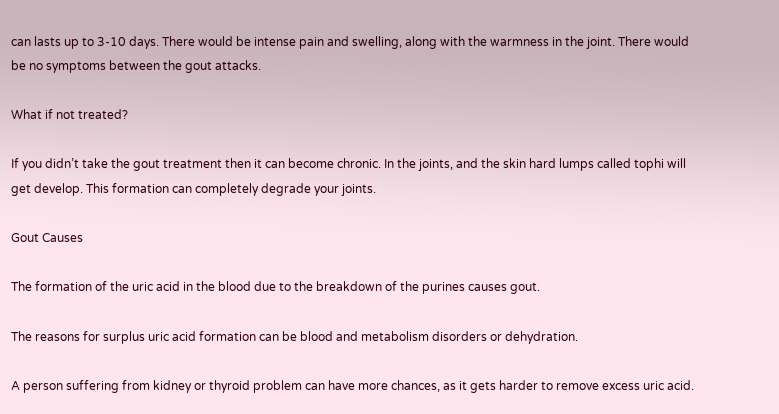can lasts up to 3-10 days. There would be intense pain and swelling, along with the warmness in the joint. There would be no symptoms between the gout attacks.

What if not treated?

If you didn’t take the gout treatment then it can become chronic. In the joints, and the skin hard lumps called tophi will get develop. This formation can completely degrade your joints.

Gout Causes

The formation of the uric acid in the blood due to the breakdown of the purines causes gout.

The reasons for surplus uric acid formation can be blood and metabolism disorders or dehydration.

A person suffering from kidney or thyroid problem can have more chances, as it gets harder to remove excess uric acid.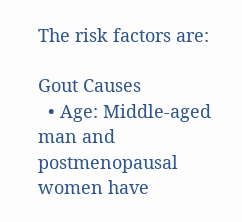The risk factors are:

Gout Causes
  • Age: Middle-aged man and postmenopausal women have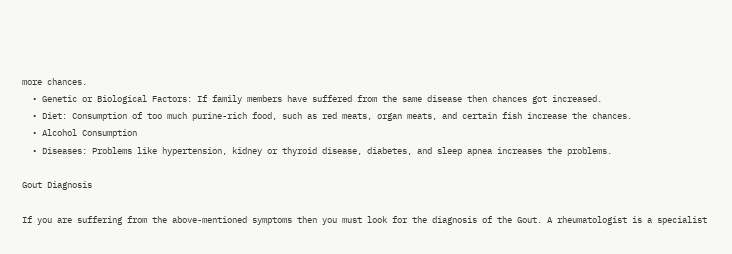more chances.
  • Genetic or Biological Factors: If family members have suffered from the same disease then chances got increased.
  • Diet: Consumption of too much purine-rich food, such as red meats, organ meats, and certain fish increase the chances.
  • Alcohol Consumption
  • Diseases: Problems like hypertension, kidney or thyroid disease, diabetes, and sleep apnea increases the problems.

Gout Diagnosis

If you are suffering from the above-mentioned symptoms then you must look for the diagnosis of the Gout. A rheumatologist is a specialist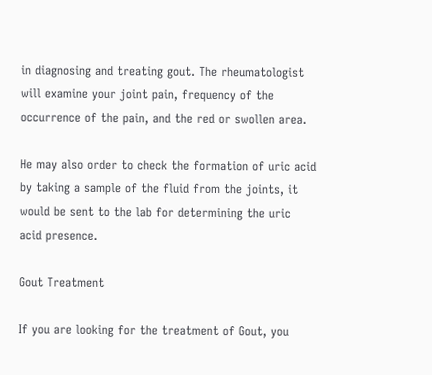in diagnosing and treating gout. The rheumatologist will examine your joint pain, frequency of the occurrence of the pain, and the red or swollen area.

He may also order to check the formation of uric acid by taking a sample of the fluid from the joints, it would be sent to the lab for determining the uric acid presence.

Gout Treatment

If you are looking for the treatment of Gout, you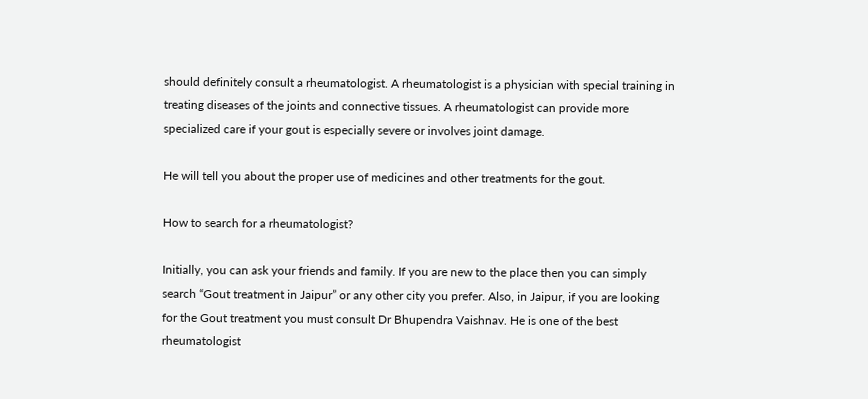should definitely consult a rheumatologist. A rheumatologist is a physician with special training in treating diseases of the joints and connective tissues. A rheumatologist can provide more specialized care if your gout is especially severe or involves joint damage.

He will tell you about the proper use of medicines and other treatments for the gout.

How to search for a rheumatologist?

Initially, you can ask your friends and family. If you are new to the place then you can simply search “Gout treatment in Jaipur” or any other city you prefer. Also, in Jaipur, if you are looking for the Gout treatment you must consult Dr Bhupendra Vaishnav. He is one of the best rheumatologist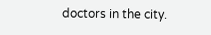doctors in the city.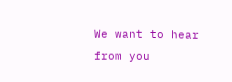We want to hear from you